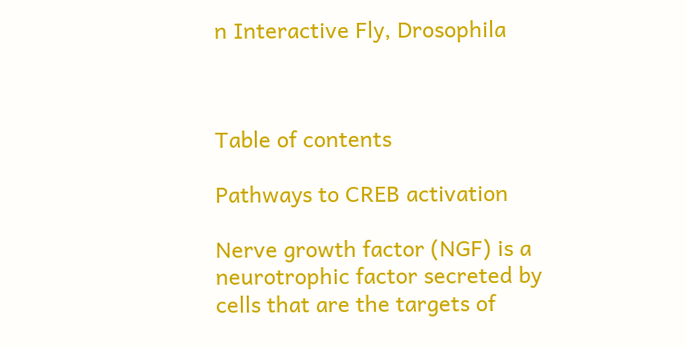n Interactive Fly, Drosophila



Table of contents

Pathways to CREB activation

Nerve growth factor (NGF) is a neurotrophic factor secreted by cells that are the targets of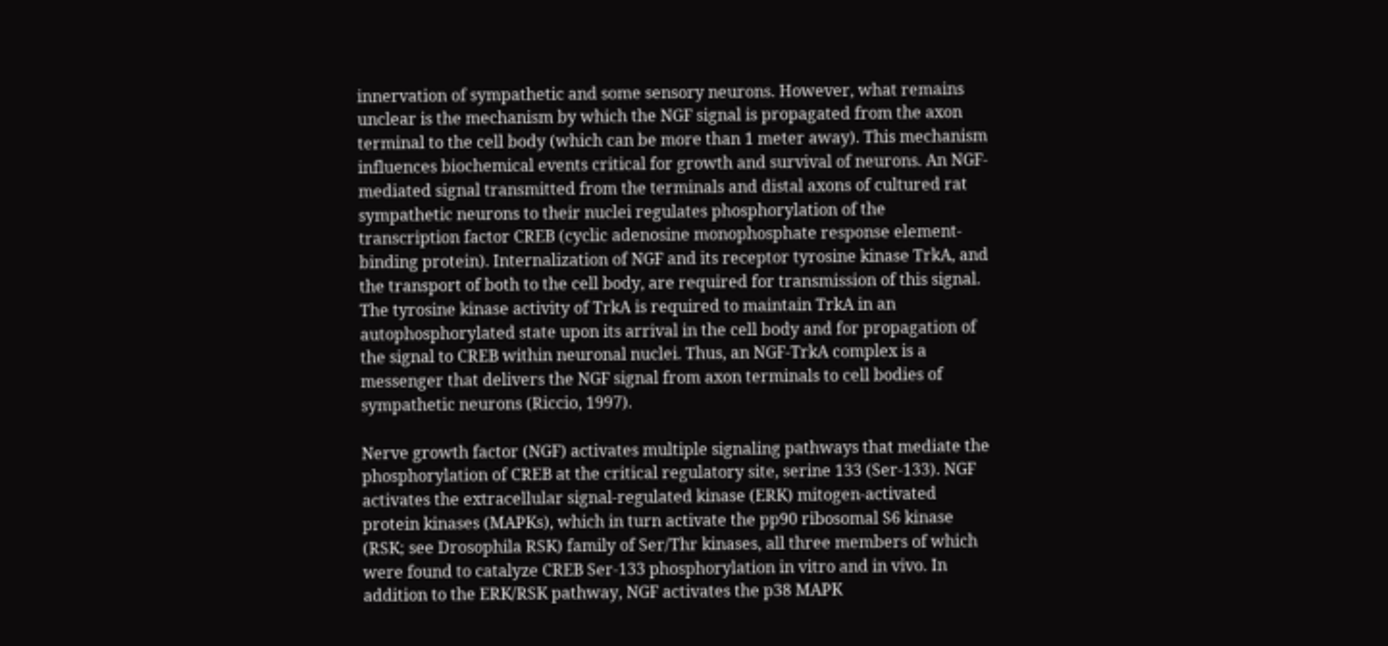innervation of sympathetic and some sensory neurons. However, what remains unclear is the mechanism by which the NGF signal is propagated from the axon terminal to the cell body (which can be more than 1 meter away). This mechanism influences biochemical events critical for growth and survival of neurons. An NGF-mediated signal transmitted from the terminals and distal axons of cultured rat sympathetic neurons to their nuclei regulates phosphorylation of the transcription factor CREB (cyclic adenosine monophosphate response element-binding protein). Internalization of NGF and its receptor tyrosine kinase TrkA, and the transport of both to the cell body, are required for transmission of this signal. The tyrosine kinase activity of TrkA is required to maintain TrkA in an autophosphorylated state upon its arrival in the cell body and for propagation of the signal to CREB within neuronal nuclei. Thus, an NGF-TrkA complex is a messenger that delivers the NGF signal from axon terminals to cell bodies of sympathetic neurons (Riccio, 1997).

Nerve growth factor (NGF) activates multiple signaling pathways that mediate the phosphorylation of CREB at the critical regulatory site, serine 133 (Ser-133). NGF activates the extracellular signal-regulated kinase (ERK) mitogen-activated protein kinases (MAPKs), which in turn activate the pp90 ribosomal S6 kinase (RSK; see Drosophila RSK) family of Ser/Thr kinases, all three members of which were found to catalyze CREB Ser-133 phosphorylation in vitro and in vivo. In addition to the ERK/RSK pathway, NGF activates the p38 MAPK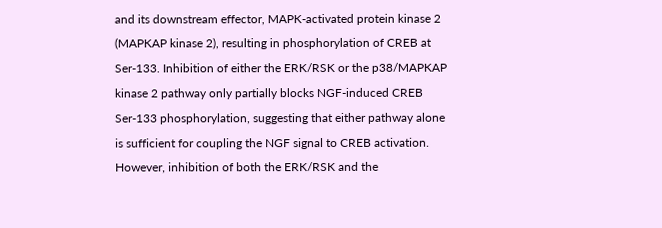and its downstream effector, MAPK-activated protein kinase 2 (MAPKAP kinase 2), resulting in phosphorylation of CREB at Ser-133. Inhibition of either the ERK/RSK or the p38/MAPKAP kinase 2 pathway only partially blocks NGF-induced CREB Ser-133 phosphorylation, suggesting that either pathway alone is sufficient for coupling the NGF signal to CREB activation. However, inhibition of both the ERK/RSK and the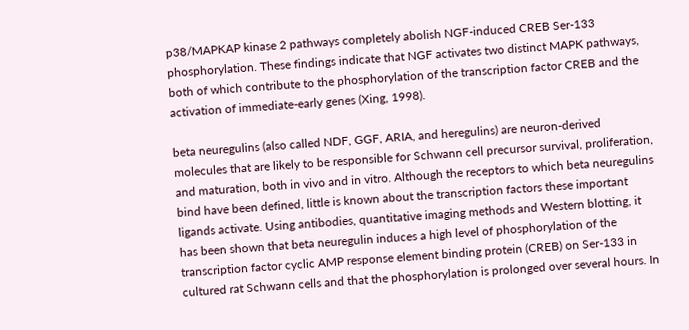p38/MAPKAP kinase 2 pathways completely abolish NGF-induced CREB Ser-133 phosphorylation. These findings indicate that NGF activates two distinct MAPK pathways, both of which contribute to the phosphorylation of the transcription factor CREB and the activation of immediate-early genes (Xing, 1998).

beta neuregulins (also called NDF, GGF, ARIA, and heregulins) are neuron-derived molecules that are likely to be responsible for Schwann cell precursor survival, proliferation, and maturation, both in vivo and in vitro. Although the receptors to which beta neuregulins bind have been defined, little is known about the transcription factors these important ligands activate. Using antibodies, quantitative imaging methods and Western blotting, it has been shown that beta neuregulin induces a high level of phosphorylation of the transcription factor cyclic AMP response element binding protein (CREB) on Ser-133 in cultured rat Schwann cells and that the phosphorylation is prolonged over several hours. In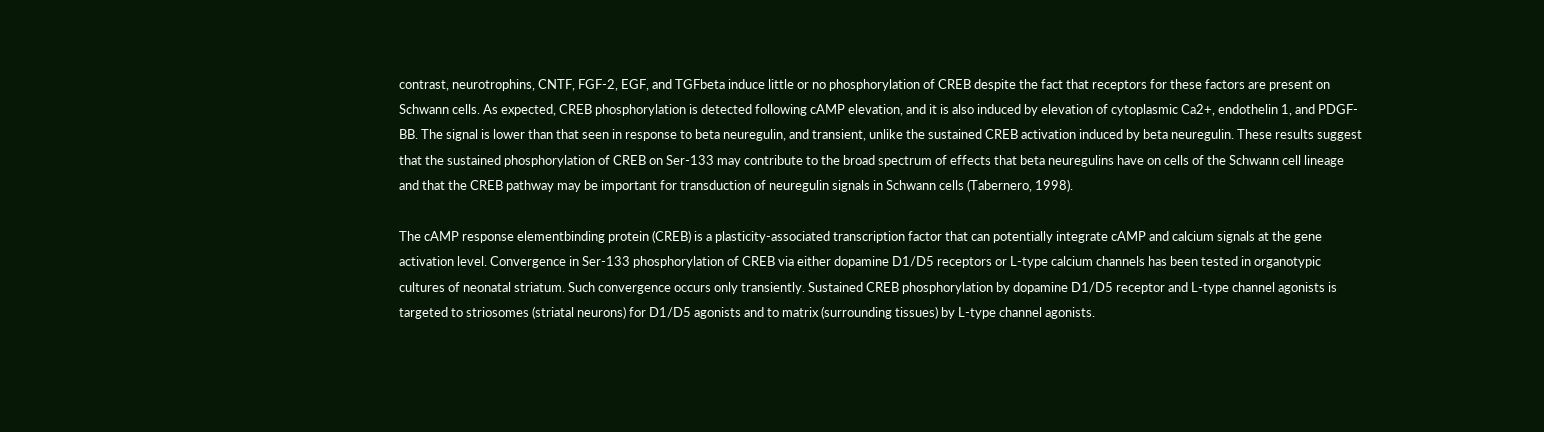contrast, neurotrophins, CNTF, FGF-2, EGF, and TGFbeta induce little or no phosphorylation of CREB despite the fact that receptors for these factors are present on Schwann cells. As expected, CREB phosphorylation is detected following cAMP elevation, and it is also induced by elevation of cytoplasmic Ca2+, endothelin 1, and PDGF-BB. The signal is lower than that seen in response to beta neuregulin, and transient, unlike the sustained CREB activation induced by beta neuregulin. These results suggest that the sustained phosphorylation of CREB on Ser-133 may contribute to the broad spectrum of effects that beta neuregulins have on cells of the Schwann cell lineage and that the CREB pathway may be important for transduction of neuregulin signals in Schwann cells (Tabernero, 1998).

The cAMP response elementbinding protein (CREB) is a plasticity-associated transcription factor that can potentially integrate cAMP and calcium signals at the gene activation level. Convergence in Ser-133 phosphorylation of CREB via either dopamine D1/D5 receptors or L-type calcium channels has been tested in organotypic cultures of neonatal striatum. Such convergence occurs only transiently. Sustained CREB phosphorylation by dopamine D1/D5 receptor and L-type channel agonists is targeted to striosomes (striatal neurons) for D1/D5 agonists and to matrix (surrounding tissues) by L-type channel agonists.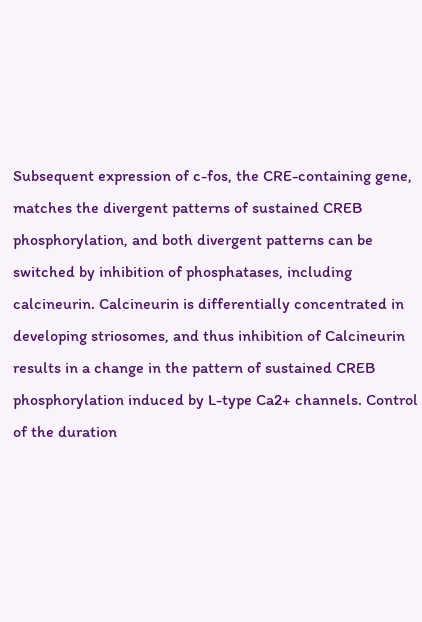Subsequent expression of c-fos, the CRE-containing gene, matches the divergent patterns of sustained CREB phosphorylation, and both divergent patterns can be switched by inhibition of phosphatases, including calcineurin. Calcineurin is differentially concentrated in developing striosomes, and thus inhibition of Calcineurin results in a change in the pattern of sustained CREB phosphorylation induced by L-type Ca2+ channels. Control of the duration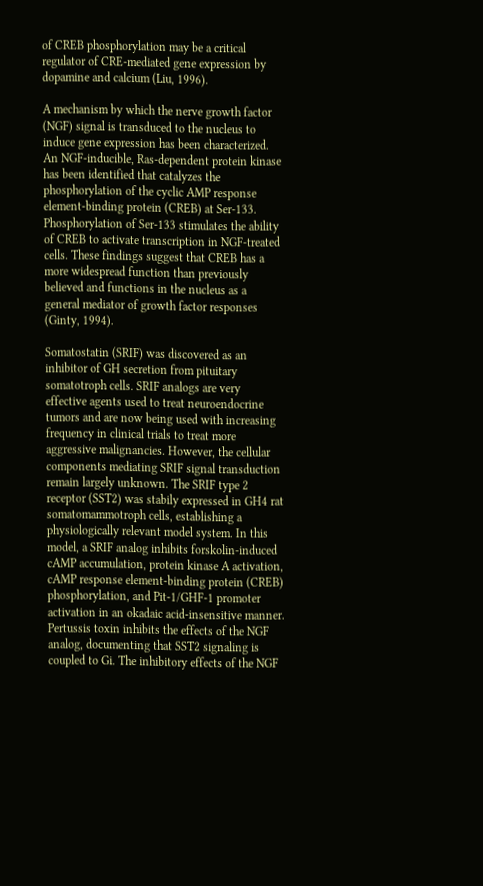of CREB phosphorylation may be a critical regulator of CRE-mediated gene expression by dopamine and calcium (Liu, 1996).

A mechanism by which the nerve growth factor (NGF) signal is transduced to the nucleus to induce gene expression has been characterized. An NGF-inducible, Ras-dependent protein kinase has been identified that catalyzes the phosphorylation of the cyclic AMP response element-binding protein (CREB) at Ser-133. Phosphorylation of Ser-133 stimulates the ability of CREB to activate transcription in NGF-treated cells. These findings suggest that CREB has a more widespread function than previously believed and functions in the nucleus as a general mediator of growth factor responses (Ginty, 1994).

Somatostatin (SRIF) was discovered as an inhibitor of GH secretion from pituitary somatotroph cells. SRIF analogs are very effective agents used to treat neuroendocrine tumors and are now being used with increasing frequency in clinical trials to treat more aggressive malignancies. However, the cellular components mediating SRIF signal transduction remain largely unknown. The SRIF type 2 receptor (SST2) was stabily expressed in GH4 rat somatomammotroph cells, establishing a physiologically relevant model system. In this model, a SRIF analog inhibits forskolin-induced cAMP accumulation, protein kinase A activation, cAMP response element-binding protein (CREB) phosphorylation, and Pit-1/GHF-1 promoter activation in an okadaic acid-insensitive manner. Pertussis toxin inhibits the effects of the NGF analog, documenting that SST2 signaling is coupled to Gi. The inhibitory effects of the NGF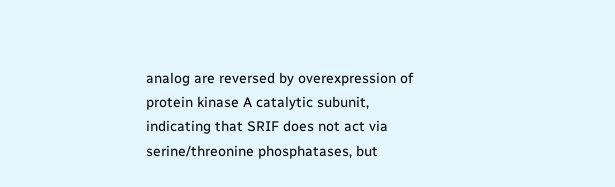analog are reversed by overexpression of protein kinase A catalytic subunit, indicating that SRIF does not act via serine/threonine phosphatases, but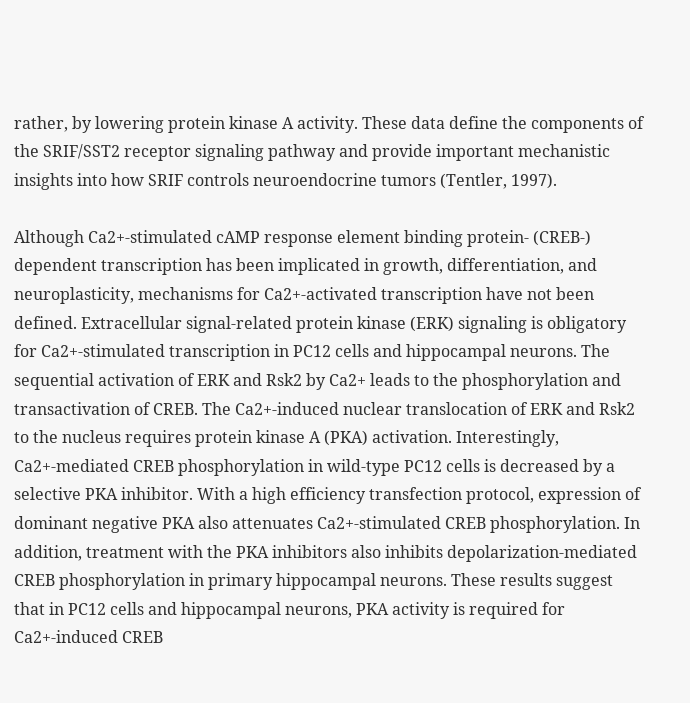rather, by lowering protein kinase A activity. These data define the components of the SRIF/SST2 receptor signaling pathway and provide important mechanistic insights into how SRIF controls neuroendocrine tumors (Tentler, 1997).

Although Ca2+-stimulated cAMP response element binding protein- (CREB-) dependent transcription has been implicated in growth, differentiation, and neuroplasticity, mechanisms for Ca2+-activated transcription have not been defined. Extracellular signal-related protein kinase (ERK) signaling is obligatory for Ca2+-stimulated transcription in PC12 cells and hippocampal neurons. The sequential activation of ERK and Rsk2 by Ca2+ leads to the phosphorylation and transactivation of CREB. The Ca2+-induced nuclear translocation of ERK and Rsk2 to the nucleus requires protein kinase A (PKA) activation. Interestingly, Ca2+-mediated CREB phosphorylation in wild-type PC12 cells is decreased by a selective PKA inhibitor. With a high efficiency transfection protocol, expression of dominant negative PKA also attenuates Ca2+-stimulated CREB phosphorylation. In addition, treatment with the PKA inhibitors also inhibits depolarization-mediated CREB phosphorylation in primary hippocampal neurons. These results suggest that in PC12 cells and hippocampal neurons, PKA activity is required for Ca2+-induced CREB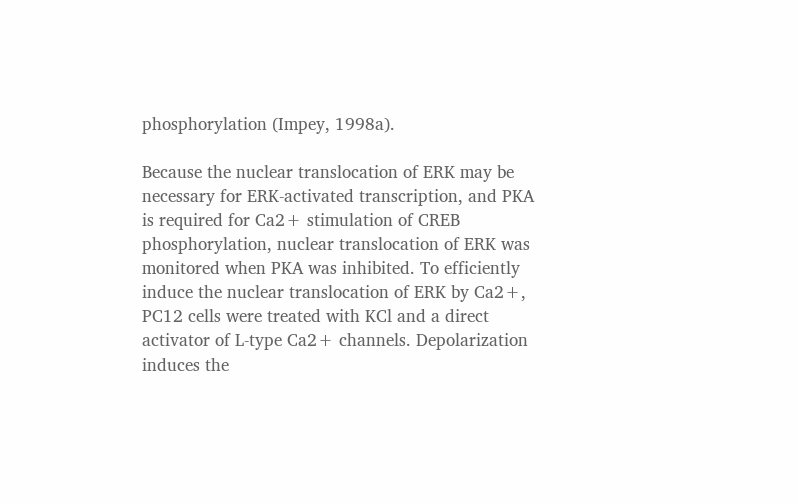phosphorylation (Impey, 1998a).

Because the nuclear translocation of ERK may be necessary for ERK-activated transcription, and PKA is required for Ca2+ stimulation of CREB phosphorylation, nuclear translocation of ERK was monitored when PKA was inhibited. To efficiently induce the nuclear translocation of ERK by Ca2+, PC12 cells were treated with KCl and a direct activator of L-type Ca2+ channels. Depolarization induces the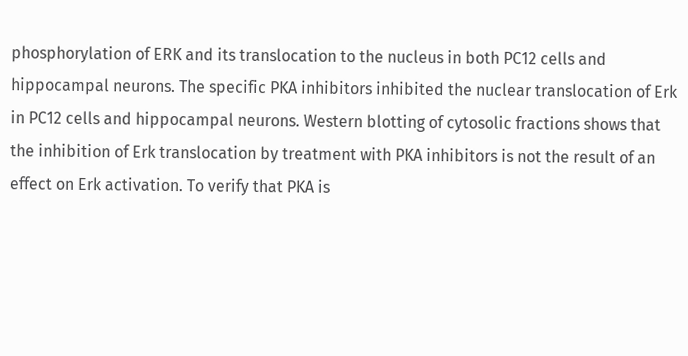phosphorylation of ERK and its translocation to the nucleus in both PC12 cells and hippocampal neurons. The specific PKA inhibitors inhibited the nuclear translocation of Erk in PC12 cells and hippocampal neurons. Western blotting of cytosolic fractions shows that the inhibition of Erk translocation by treatment with PKA inhibitors is not the result of an effect on Erk activation. To verify that PKA is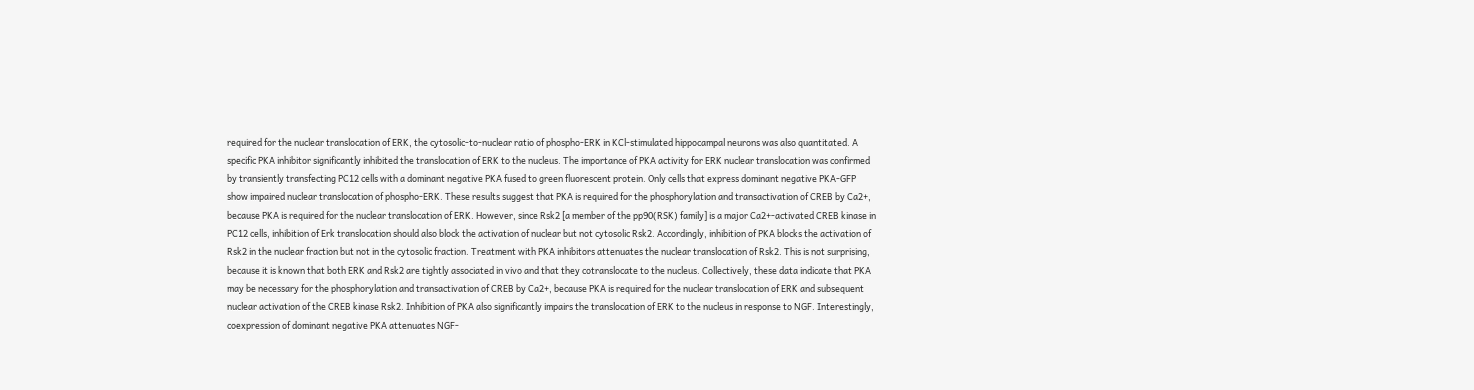required for the nuclear translocation of ERK, the cytosolic-to-nuclear ratio of phospho-ERK in KCl-stimulated hippocampal neurons was also quantitated. A specific PKA inhibitor significantly inhibited the translocation of ERK to the nucleus. The importance of PKA activity for ERK nuclear translocation was confirmed by transiently transfecting PC12 cells with a dominant negative PKA fused to green fluorescent protein. Only cells that express dominant negative PKA-GFP show impaired nuclear translocation of phospho-ERK. These results suggest that PKA is required for the phosphorylation and transactivation of CREB by Ca2+, because PKA is required for the nuclear translocation of ERK. However, since Rsk2 [a member of the pp90(RSK) family] is a major Ca2+-activated CREB kinase in PC12 cells, inhibition of Erk translocation should also block the activation of nuclear but not cytosolic Rsk2. Accordingly, inhibition of PKA blocks the activation of Rsk2 in the nuclear fraction but not in the cytosolic fraction. Treatment with PKA inhibitors attenuates the nuclear translocation of Rsk2. This is not surprising, because it is known that both ERK and Rsk2 are tightly associated in vivo and that they cotranslocate to the nucleus. Collectively, these data indicate that PKA may be necessary for the phosphorylation and transactivation of CREB by Ca2+, because PKA is required for the nuclear translocation of ERK and subsequent nuclear activation of the CREB kinase Rsk2. Inhibition of PKA also significantly impairs the translocation of ERK to the nucleus in response to NGF. Interestingly, coexpression of dominant negative PKA attenuates NGF-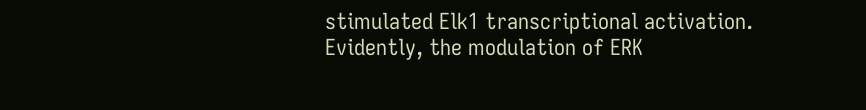stimulated Elk1 transcriptional activation. Evidently, the modulation of ERK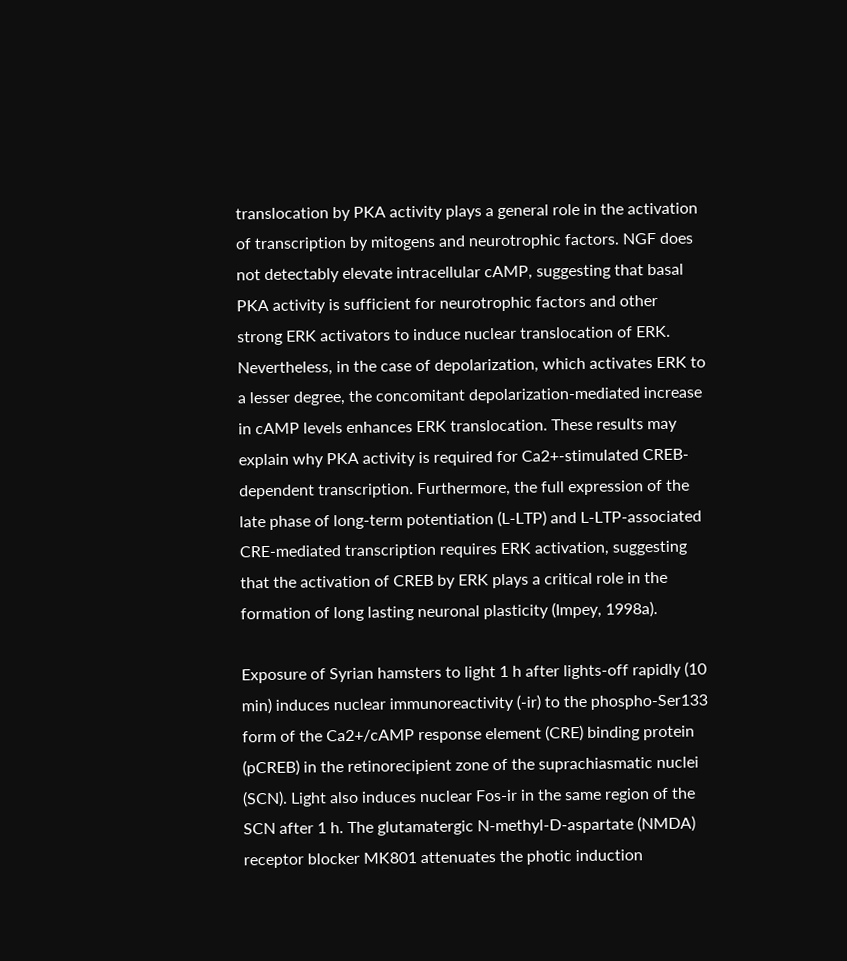translocation by PKA activity plays a general role in the activation of transcription by mitogens and neurotrophic factors. NGF does not detectably elevate intracellular cAMP, suggesting that basal PKA activity is sufficient for neurotrophic factors and other strong ERK activators to induce nuclear translocation of ERK. Nevertheless, in the case of depolarization, which activates ERK to a lesser degree, the concomitant depolarization-mediated increase in cAMP levels enhances ERK translocation. These results may explain why PKA activity is required for Ca2+-stimulated CREB-dependent transcription. Furthermore, the full expression of the late phase of long-term potentiation (L-LTP) and L-LTP-associated CRE-mediated transcription requires ERK activation, suggesting that the activation of CREB by ERK plays a critical role in the formation of long lasting neuronal plasticity (Impey, 1998a).

Exposure of Syrian hamsters to light 1 h after lights-off rapidly (10 min) induces nuclear immunoreactivity (-ir) to the phospho-Ser133 form of the Ca2+/cAMP response element (CRE) binding protein (pCREB) in the retinorecipient zone of the suprachiasmatic nuclei (SCN). Light also induces nuclear Fos-ir in the same region of the SCN after 1 h. The glutamatergic N-methyl-D-aspartate (NMDA) receptor blocker MK801 attenuates the photic induction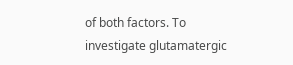of both factors. To investigate glutamatergic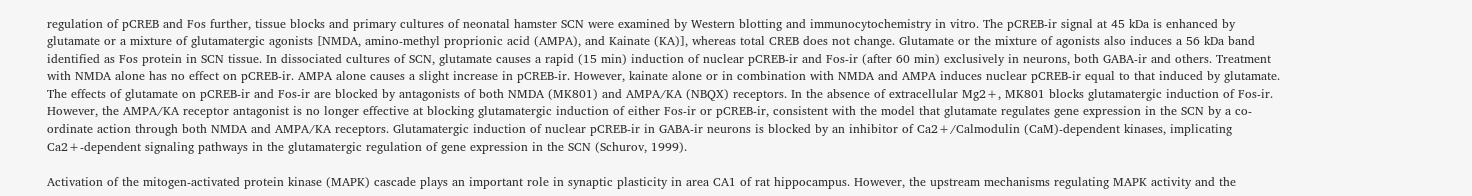regulation of pCREB and Fos further, tissue blocks and primary cultures of neonatal hamster SCN were examined by Western blotting and immunocytochemistry in vitro. The pCREB-ir signal at 45 kDa is enhanced by glutamate or a mixture of glutamatergic agonists [NMDA, amino-methyl proprionic acid (AMPA), and Kainate (KA)], whereas total CREB does not change. Glutamate or the mixture of agonists also induces a 56 kDa band identified as Fos protein in SCN tissue. In dissociated cultures of SCN, glutamate causes a rapid (15 min) induction of nuclear pCREB-ir and Fos-ir (after 60 min) exclusively in neurons, both GABA-ir and others. Treatment with NMDA alone has no effect on pCREB-ir. AMPA alone causes a slight increase in pCREB-ir. However, kainate alone or in combination with NMDA and AMPA induces nuclear pCREB-ir equal to that induced by glutamate. The effects of glutamate on pCREB-ir and Fos-ir are blocked by antagonists of both NMDA (MK801) and AMPA/KA (NBQX) receptors. In the absence of extracellular Mg2+, MK801 blocks glutamatergic induction of Fos-ir. However, the AMPA/KA receptor antagonist is no longer effective at blocking glutamatergic induction of either Fos-ir or pCREB-ir, consistent with the model that glutamate regulates gene expression in the SCN by a co-ordinate action through both NMDA and AMPA/KA receptors. Glutamatergic induction of nuclear pCREB-ir in GABA-ir neurons is blocked by an inhibitor of Ca2+/Calmodulin (CaM)-dependent kinases, implicating Ca2+-dependent signaling pathways in the glutamatergic regulation of gene expression in the SCN (Schurov, 1999).

Activation of the mitogen-activated protein kinase (MAPK) cascade plays an important role in synaptic plasticity in area CA1 of rat hippocampus. However, the upstream mechanisms regulating MAPK activity and the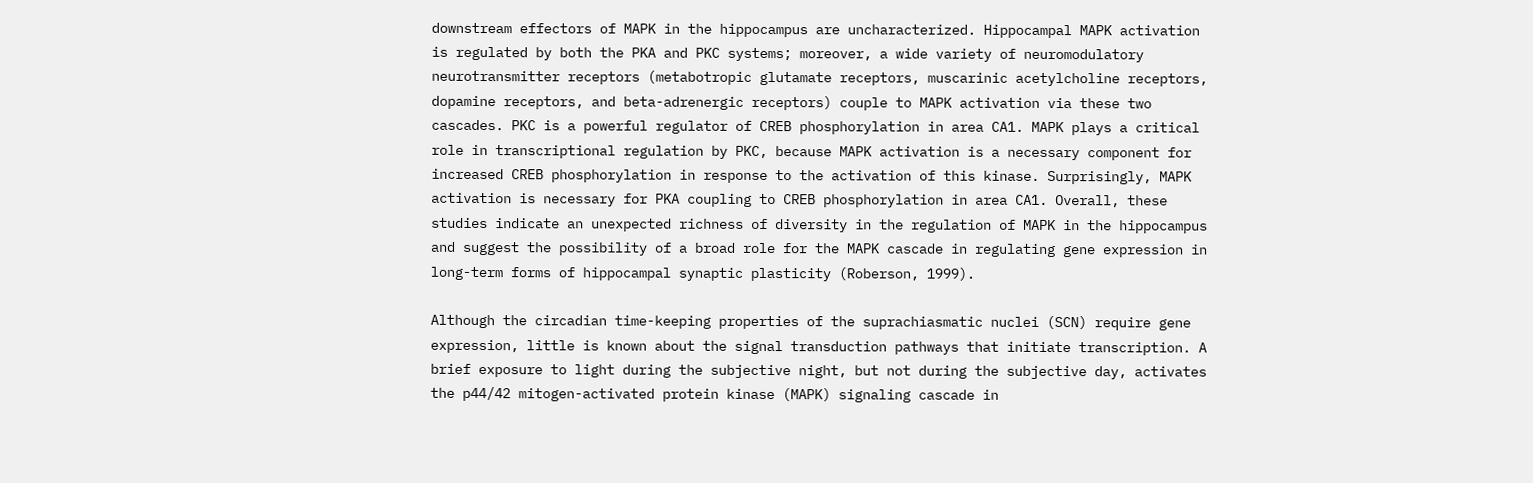downstream effectors of MAPK in the hippocampus are uncharacterized. Hippocampal MAPK activation is regulated by both the PKA and PKC systems; moreover, a wide variety of neuromodulatory neurotransmitter receptors (metabotropic glutamate receptors, muscarinic acetylcholine receptors, dopamine receptors, and beta-adrenergic receptors) couple to MAPK activation via these two cascades. PKC is a powerful regulator of CREB phosphorylation in area CA1. MAPK plays a critical role in transcriptional regulation by PKC, because MAPK activation is a necessary component for increased CREB phosphorylation in response to the activation of this kinase. Surprisingly, MAPK activation is necessary for PKA coupling to CREB phosphorylation in area CA1. Overall, these studies indicate an unexpected richness of diversity in the regulation of MAPK in the hippocampus and suggest the possibility of a broad role for the MAPK cascade in regulating gene expression in long-term forms of hippocampal synaptic plasticity (Roberson, 1999).

Although the circadian time-keeping properties of the suprachiasmatic nuclei (SCN) require gene expression, little is known about the signal transduction pathways that initiate transcription. A brief exposure to light during the subjective night, but not during the subjective day, activates the p44/42 mitogen-activated protein kinase (MAPK) signaling cascade in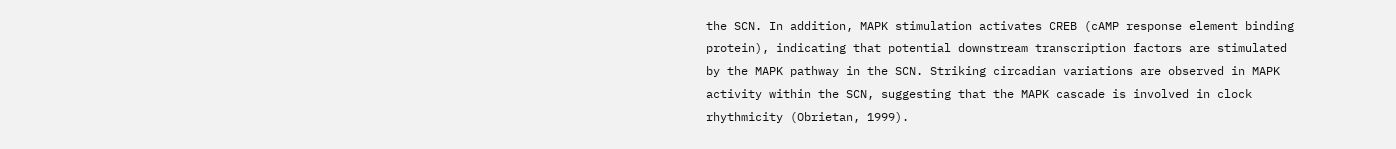the SCN. In addition, MAPK stimulation activates CREB (cAMP response element binding protein), indicating that potential downstream transcription factors are stimulated by the MAPK pathway in the SCN. Striking circadian variations are observed in MAPK activity within the SCN, suggesting that the MAPK cascade is involved in clock rhythmicity (Obrietan, 1999).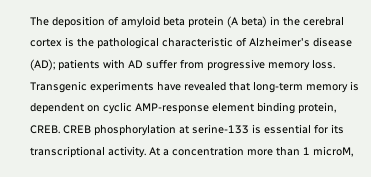The deposition of amyloid beta protein (A beta) in the cerebral cortex is the pathological characteristic of Alzheimer's disease (AD); patients with AD suffer from progressive memory loss. Transgenic experiments have revealed that long-term memory is dependent on cyclic AMP-response element binding protein, CREB. CREB phosphorylation at serine-133 is essential for its transcriptional activity. At a concentration more than 1 microM,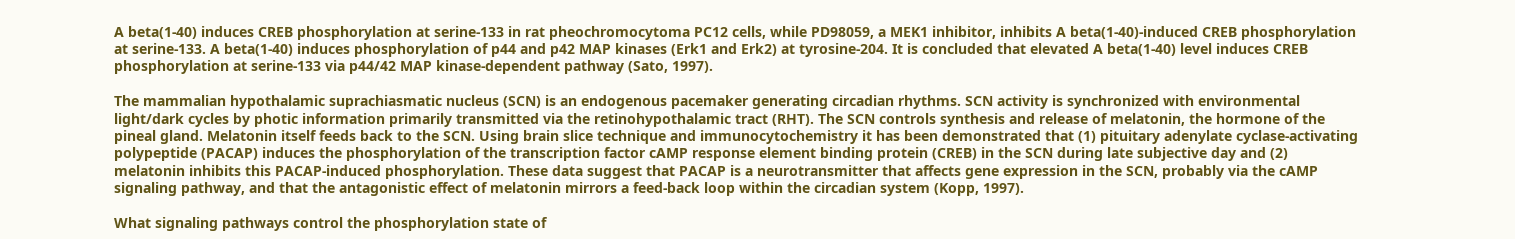A beta(1-40) induces CREB phosphorylation at serine-133 in rat pheochromocytoma PC12 cells, while PD98059, a MEK1 inhibitor, inhibits A beta(1-40)-induced CREB phosphorylation at serine-133. A beta(1-40) induces phosphorylation of p44 and p42 MAP kinases (Erk1 and Erk2) at tyrosine-204. It is concluded that elevated A beta(1-40) level induces CREB phosphorylation at serine-133 via p44/42 MAP kinase-dependent pathway (Sato, 1997).

The mammalian hypothalamic suprachiasmatic nucleus (SCN) is an endogenous pacemaker generating circadian rhythms. SCN activity is synchronized with environmental light/dark cycles by photic information primarily transmitted via the retinohypothalamic tract (RHT). The SCN controls synthesis and release of melatonin, the hormone of the pineal gland. Melatonin itself feeds back to the SCN. Using brain slice technique and immunocytochemistry it has been demonstrated that (1) pituitary adenylate cyclase-activating polypeptide (PACAP) induces the phosphorylation of the transcription factor cAMP response element binding protein (CREB) in the SCN during late subjective day and (2) melatonin inhibits this PACAP-induced phosphorylation. These data suggest that PACAP is a neurotransmitter that affects gene expression in the SCN, probably via the cAMP signaling pathway, and that the antagonistic effect of melatonin mirrors a feed-back loop within the circadian system (Kopp, 1997).

What signaling pathways control the phosphorylation state of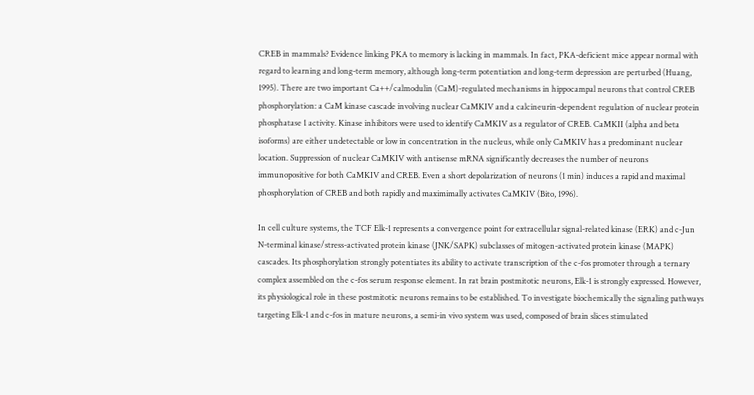CREB in mammals? Evidence linking PKA to memory is lacking in mammals. In fact, PKA-deficient mice appear normal with regard to learning and long-term memory, although long-term potentiation and long-term depression are perturbed (Huang, 1995). There are two important Ca++/calmodulin (CaM)-regulated mechanisms in hippocampal neurons that control CREB phosphorylation: a CaM kinase cascade involving nuclear CaMKIV and a calcineurin-dependent regulation of nuclear protein phosphatase 1 activity. Kinase inhibitors were used to identify CaMKIV as a regulator of CREB. CaMKII (alpha and beta isoforms) are either undetectable or low in concentration in the nucleus, while only CaMKIV has a predominant nuclear location. Suppression of nuclear CaMKIV with antisense mRNA significantly decreases the number of neurons immunopositive for both CaMKIV and CREB. Even a short depolarization of neurons (1 min) induces a rapid and maximal phosphorylation of CREB and both rapidly and maximimally activates CaMKIV (Bito, 1996).

In cell culture systems, the TCF Elk-1 represents a convergence point for extracellular signal-related kinase (ERK) and c-Jun N-terminal kinase/stress-activated protein kinase (JNK/SAPK) subclasses of mitogen-activated protein kinase (MAPK) cascades. Its phosphorylation strongly potentiates its ability to activate transcription of the c-fos promoter through a ternary complex assembled on the c-fos serum response element. In rat brain postmitotic neurons, Elk-1 is strongly expressed. However, its physiological role in these postmitotic neurons remains to be established. To investigate biochemically the signaling pathways targeting Elk-1 and c-fos in mature neurons, a semi-in vivo system was used, composed of brain slices stimulated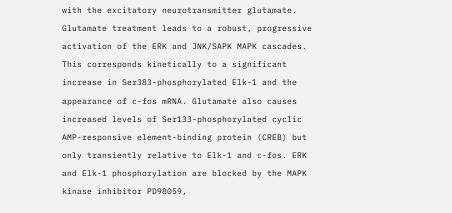with the excitatory neurotransmitter glutamate. Glutamate treatment leads to a robust, progressive activation of the ERK and JNK/SAPK MAPK cascades. This corresponds kinetically to a significant increase in Ser383-phosphorylated Elk-1 and the appearance of c-fos mRNA. Glutamate also causes increased levels of Ser133-phosphorylated cyclic AMP-responsive element-binding protein (CREB) but only transiently relative to Elk-1 and c-fos. ERK and Elk-1 phosphorylation are blocked by the MAPK kinase inhibitor PD98059,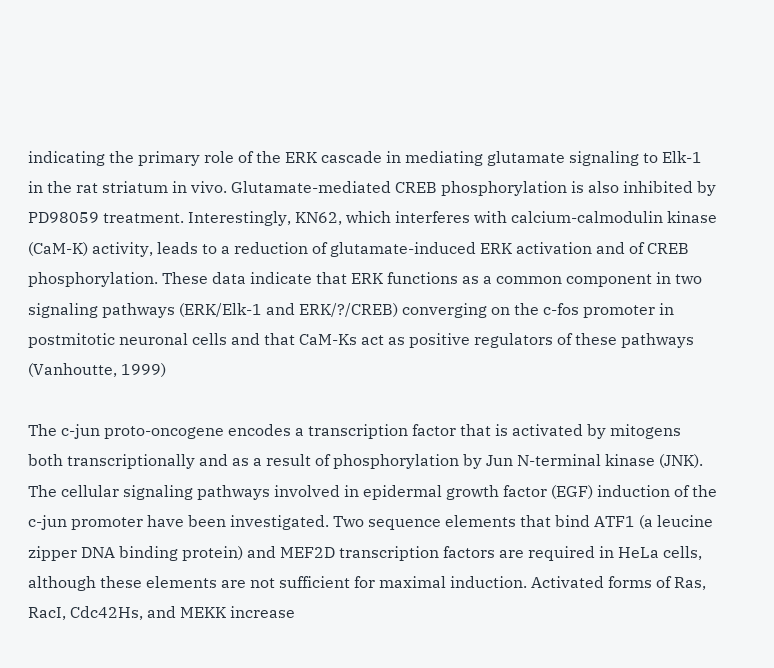indicating the primary role of the ERK cascade in mediating glutamate signaling to Elk-1 in the rat striatum in vivo. Glutamate-mediated CREB phosphorylation is also inhibited by PD98059 treatment. Interestingly, KN62, which interferes with calcium-calmodulin kinase (CaM-K) activity, leads to a reduction of glutamate-induced ERK activation and of CREB phosphorylation. These data indicate that ERK functions as a common component in two signaling pathways (ERK/Elk-1 and ERK/?/CREB) converging on the c-fos promoter in postmitotic neuronal cells and that CaM-Ks act as positive regulators of these pathways (Vanhoutte, 1999)

The c-jun proto-oncogene encodes a transcription factor that is activated by mitogens both transcriptionally and as a result of phosphorylation by Jun N-terminal kinase (JNK). The cellular signaling pathways involved in epidermal growth factor (EGF) induction of the c-jun promoter have been investigated. Two sequence elements that bind ATF1 (a leucine zipper DNA binding protein) and MEF2D transcription factors are required in HeLa cells, although these elements are not sufficient for maximal induction. Activated forms of Ras, RacI, Cdc42Hs, and MEKK increase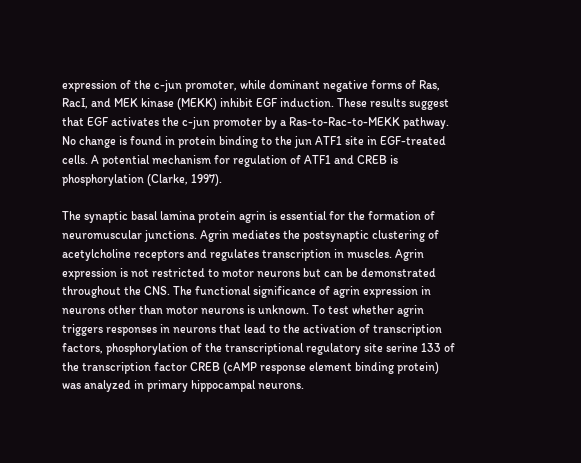expression of the c-jun promoter, while dominant negative forms of Ras, RacI, and MEK kinase (MEKK) inhibit EGF induction. These results suggest that EGF activates the c-jun promoter by a Ras-to-Rac-to-MEKK pathway. No change is found in protein binding to the jun ATF1 site in EGF-treated cells. A potential mechanism for regulation of ATF1 and CREB is phosphorylation (Clarke, 1997).

The synaptic basal lamina protein agrin is essential for the formation of neuromuscular junctions. Agrin mediates the postsynaptic clustering of acetylcholine receptors and regulates transcription in muscles. Agrin expression is not restricted to motor neurons but can be demonstrated throughout the CNS. The functional significance of agrin expression in neurons other than motor neurons is unknown. To test whether agrin triggers responses in neurons that lead to the activation of transcription factors, phosphorylation of the transcriptional regulatory site serine 133 of the transcription factor CREB (cAMP response element binding protein) was analyzed in primary hippocampal neurons.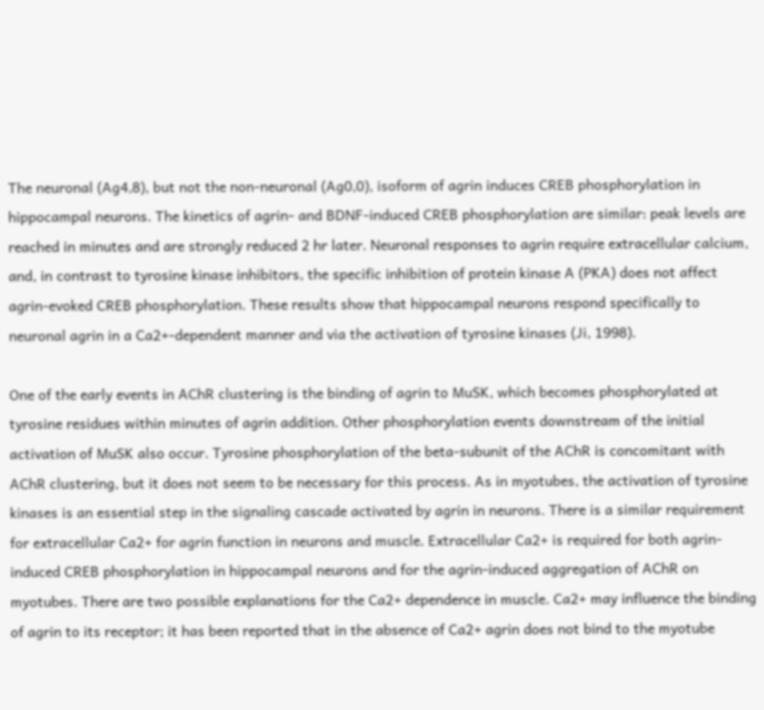The neuronal (Ag4,8), but not the non-neuronal (Ag0,0), isoform of agrin induces CREB phosphorylation in hippocampal neurons. The kinetics of agrin- and BDNF-induced CREB phosphorylation are similar: peak levels are reached in minutes and are strongly reduced 2 hr later. Neuronal responses to agrin require extracellular calcium, and, in contrast to tyrosine kinase inhibitors, the specific inhibition of protein kinase A (PKA) does not affect agrin-evoked CREB phosphorylation. These results show that hippocampal neurons respond specifically to neuronal agrin in a Ca2+-dependent manner and via the activation of tyrosine kinases (Ji, 1998).

One of the early events in AChR clustering is the binding of agrin to MuSK, which becomes phosphorylated at tyrosine residues within minutes of agrin addition. Other phosphorylation events downstream of the initial activation of MuSK also occur. Tyrosine phosphorylation of the beta-subunit of the AChR is concomitant with AChR clustering, but it does not seem to be necessary for this process. As in myotubes, the activation of tyrosine kinases is an essential step in the signaling cascade activated by agrin in neurons. There is a similar requirement for extracellular Ca2+ for agrin function in neurons and muscle. Extracellular Ca2+ is required for both agrin-induced CREB phosphorylation in hippocampal neurons and for the agrin-induced aggregation of AChR on myotubes. There are two possible explanations for the Ca2+ dependence in muscle. Ca2+ may influence the binding of agrin to its receptor; it has been reported that in the absence of Ca2+ agrin does not bind to the myotube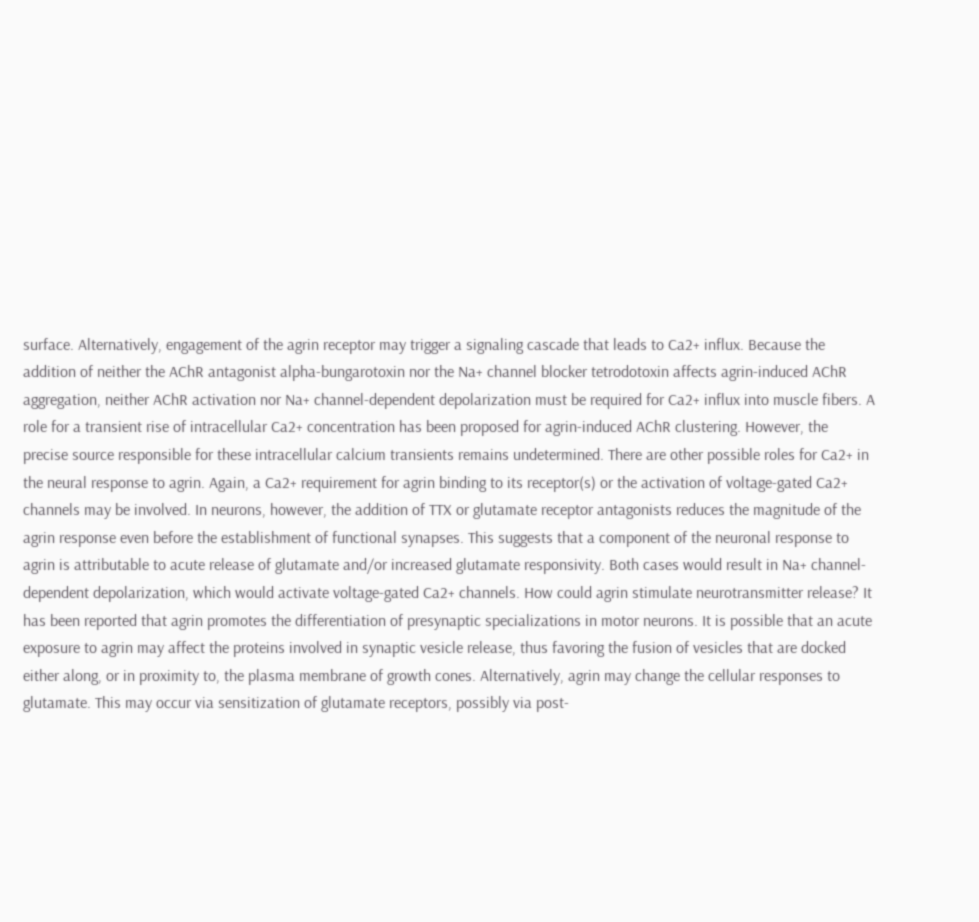surface. Alternatively, engagement of the agrin receptor may trigger a signaling cascade that leads to Ca2+ influx. Because the addition of neither the AChR antagonist alpha-bungarotoxin nor the Na+ channel blocker tetrodotoxin affects agrin-induced AChR aggregation, neither AChR activation nor Na+ channel-dependent depolarization must be required for Ca2+ influx into muscle fibers. A role for a transient rise of intracellular Ca2+ concentration has been proposed for agrin-induced AChR clustering. However, the precise source responsible for these intracellular calcium transients remains undetermined. There are other possible roles for Ca2+ in the neural response to agrin. Again, a Ca2+ requirement for agrin binding to its receptor(s) or the activation of voltage-gated Ca2+ channels may be involved. In neurons, however, the addition of TTX or glutamate receptor antagonists reduces the magnitude of the agrin response even before the establishment of functional synapses. This suggests that a component of the neuronal response to agrin is attributable to acute release of glutamate and/or increased glutamate responsivity. Both cases would result in Na+ channel-dependent depolarization, which would activate voltage-gated Ca2+ channels. How could agrin stimulate neurotransmitter release? It has been reported that agrin promotes the differentiation of presynaptic specializations in motor neurons. It is possible that an acute exposure to agrin may affect the proteins involved in synaptic vesicle release, thus favoring the fusion of vesicles that are docked either along, or in proximity to, the plasma membrane of growth cones. Alternatively, agrin may change the cellular responses to glutamate. This may occur via sensitization of glutamate receptors, possibly via post-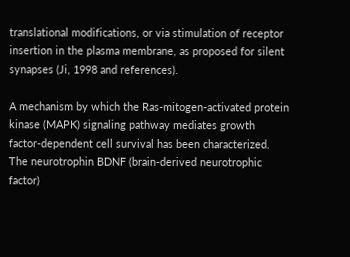translational modifications, or via stimulation of receptor insertion in the plasma membrane, as proposed for silent synapses (Ji, 1998 and references).

A mechanism by which the Ras-mitogen-activated protein kinase (MAPK) signaling pathway mediates growth factor-dependent cell survival has been characterized. The neurotrophin BDNF (brain-derived neurotrophic factor)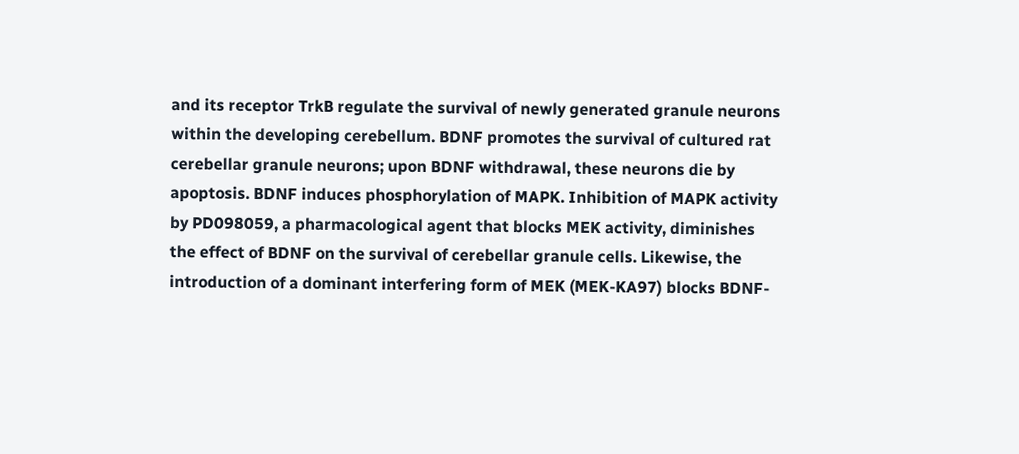and its receptor TrkB regulate the survival of newly generated granule neurons within the developing cerebellum. BDNF promotes the survival of cultured rat cerebellar granule neurons; upon BDNF withdrawal, these neurons die by apoptosis. BDNF induces phosphorylation of MAPK. Inhibition of MAPK activity by PD098059, a pharmacological agent that blocks MEK activity, diminishes the effect of BDNF on the survival of cerebellar granule cells. Likewise, the introduction of a dominant interfering form of MEK (MEK-KA97) blocks BDNF-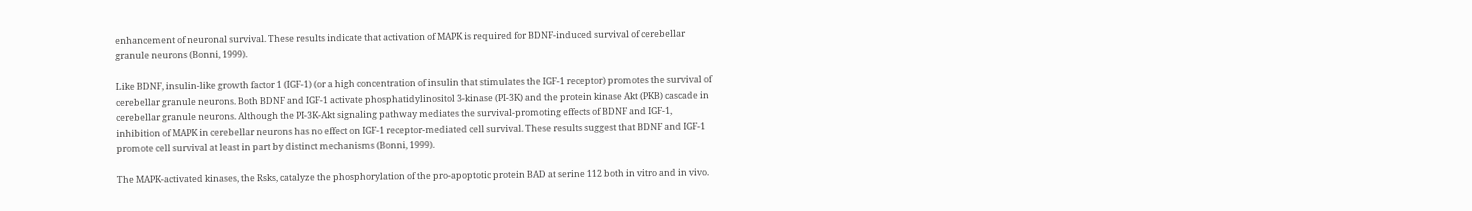enhancement of neuronal survival. These results indicate that activation of MAPK is required for BDNF-induced survival of cerebellar granule neurons (Bonni, 1999).

Like BDNF, insulin-like growth factor 1 (IGF-1) (or a high concentration of insulin that stimulates the IGF-1 receptor) promotes the survival of cerebellar granule neurons. Both BDNF and IGF-1 activate phosphatidylinositol 3-kinase (PI-3K) and the protein kinase Akt (PKB) cascade in cerebellar granule neurons. Although the PI-3K-Akt signaling pathway mediates the survival-promoting effects of BDNF and IGF-1, inhibition of MAPK in cerebellar neurons has no effect on IGF-1 receptor-mediated cell survival. These results suggest that BDNF and IGF-1 promote cell survival at least in part by distinct mechanisms (Bonni, 1999).

The MAPK-activated kinases, the Rsks, catalyze the phosphorylation of the pro-apoptotic protein BAD at serine 112 both in vitro and in vivo.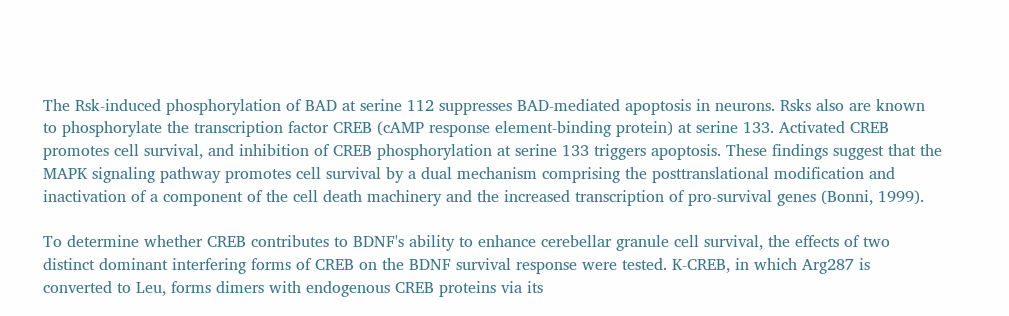The Rsk-induced phosphorylation of BAD at serine 112 suppresses BAD-mediated apoptosis in neurons. Rsks also are known to phosphorylate the transcription factor CREB (cAMP response element-binding protein) at serine 133. Activated CREB promotes cell survival, and inhibition of CREB phosphorylation at serine 133 triggers apoptosis. These findings suggest that the MAPK signaling pathway promotes cell survival by a dual mechanism comprising the posttranslational modification and inactivation of a component of the cell death machinery and the increased transcription of pro-survival genes (Bonni, 1999).

To determine whether CREB contributes to BDNF's ability to enhance cerebellar granule cell survival, the effects of two distinct dominant interfering forms of CREB on the BDNF survival response were tested. K-CREB, in which Arg287 is converted to Leu, forms dimers with endogenous CREB proteins via its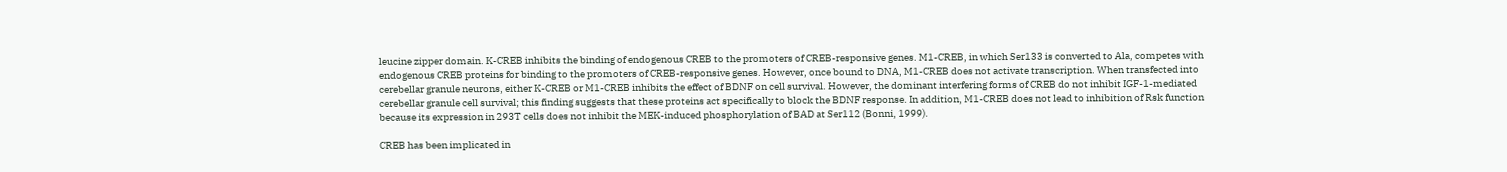leucine zipper domain. K-CREB inhibits the binding of endogenous CREB to the promoters of CREB-responsive genes. M1-CREB, in which Ser133 is converted to Ala, competes with endogenous CREB proteins for binding to the promoters of CREB-responsive genes. However, once bound to DNA, M1-CREB does not activate transcription. When transfected into cerebellar granule neurons, either K-CREB or M1-CREB inhibits the effect of BDNF on cell survival. However, the dominant interfering forms of CREB do not inhibit IGF-1-mediated cerebellar granule cell survival; this finding suggests that these proteins act specifically to block the BDNF response. In addition, M1-CREB does not lead to inhibition of Rsk function because its expression in 293T cells does not inhibit the MEK-induced phosphorylation of BAD at Ser112 (Bonni, 1999).

CREB has been implicated in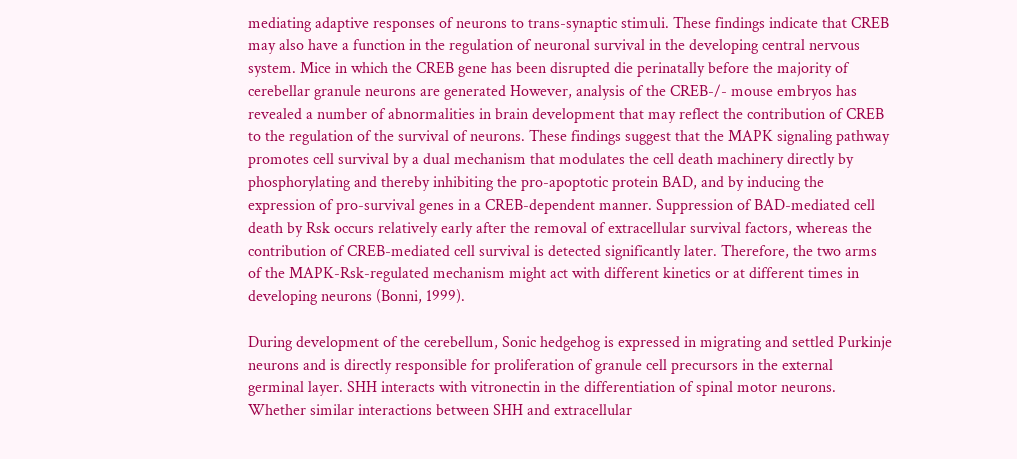mediating adaptive responses of neurons to trans-synaptic stimuli. These findings indicate that CREB may also have a function in the regulation of neuronal survival in the developing central nervous system. Mice in which the CREB gene has been disrupted die perinatally before the majority of cerebellar granule neurons are generated However, analysis of the CREB-/- mouse embryos has revealed a number of abnormalities in brain development that may reflect the contribution of CREB to the regulation of the survival of neurons. These findings suggest that the MAPK signaling pathway promotes cell survival by a dual mechanism that modulates the cell death machinery directly by phosphorylating and thereby inhibiting the pro-apoptotic protein BAD, and by inducing the expression of pro-survival genes in a CREB-dependent manner. Suppression of BAD-mediated cell death by Rsk occurs relatively early after the removal of extracellular survival factors, whereas the contribution of CREB-mediated cell survival is detected significantly later. Therefore, the two arms of the MAPK-Rsk-regulated mechanism might act with different kinetics or at different times in developing neurons (Bonni, 1999).

During development of the cerebellum, Sonic hedgehog is expressed in migrating and settled Purkinje neurons and is directly responsible for proliferation of granule cell precursors in the external germinal layer. SHH interacts with vitronectin in the differentiation of spinal motor neurons. Whether similar interactions between SHH and extracellular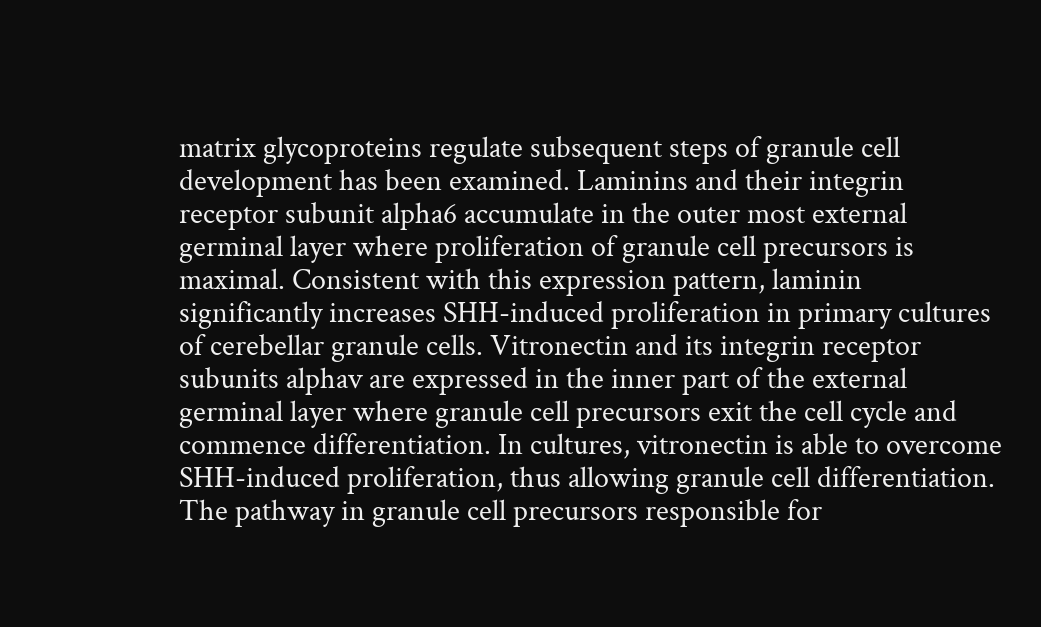matrix glycoproteins regulate subsequent steps of granule cell development has been examined. Laminins and their integrin receptor subunit alpha6 accumulate in the outer most external germinal layer where proliferation of granule cell precursors is maximal. Consistent with this expression pattern, laminin significantly increases SHH-induced proliferation in primary cultures of cerebellar granule cells. Vitronectin and its integrin receptor subunits alphav are expressed in the inner part of the external germinal layer where granule cell precursors exit the cell cycle and commence differentiation. In cultures, vitronectin is able to overcome SHH-induced proliferation, thus allowing granule cell differentiation. The pathway in granule cell precursors responsible for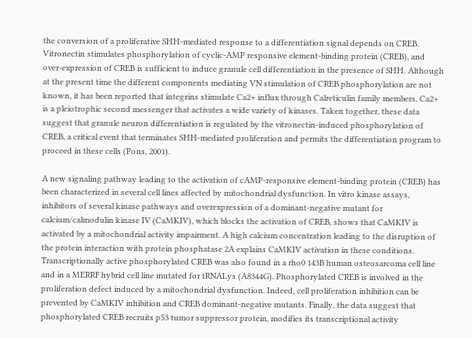the conversion of a proliferative SHH-mediated response to a differentiation signal depends on CREB. Vitronectin stimulates phosphorylation of cyclic-AMP responsive element-binding protein (CREB), and over-expression of CREB is sufficient to induce granule cell differentiation in the presence of SHH. Although at the present time the different components mediating VN stimulation of CREB phosphorylation are not known, it has been reported that integrins stimulate Ca2+ influx through Calreticulin family members. Ca2+ is a pleiotrophic second messenger that activates a wide variety of kinases. Taken together, these data suggest that granule neuron differentiation is regulated by the vitronectin-induced phosphorylation of CREB, a critical event that terminates SHH-mediated proliferation and permits the differentiation program to proceed in these cells (Pons, 2001).

A new signaling pathway leading to the activation of cAMP-responsive element-binding protein (CREB) has been characterized in several cell lines affected by mitochondrial dysfunction. In vitro kinase assays, inhibitors of several kinase pathways and overexpression of a dominant-negative mutant for calcium/calmodulin kinase IV (CaMKIV), which blocks the activation of CREB, shows that CaMKIV is activated by a mitochondrial activity impairment. A high calcium concentration leading to the disruption of the protein interaction with protein phosphatase 2A explains CaMKIV activation in these conditions. Transcriptionally active phosphorylated CREB was also found in a rho0 143B human osteosarcoma cell line and in a MERRF hybrid cell line mutated for tRNALys (A8344G). Phosphorylated CREB is involved in the proliferation defect induced by a mitochondrial dysfunction. Indeed, cell proliferation inhibition can be prevented by CaMKIV inhibition and CREB dominant-negative mutants. Finally, the data suggest that phosphorylated CREB recruits p53 tumor suppressor protein, modifies its transcriptional activity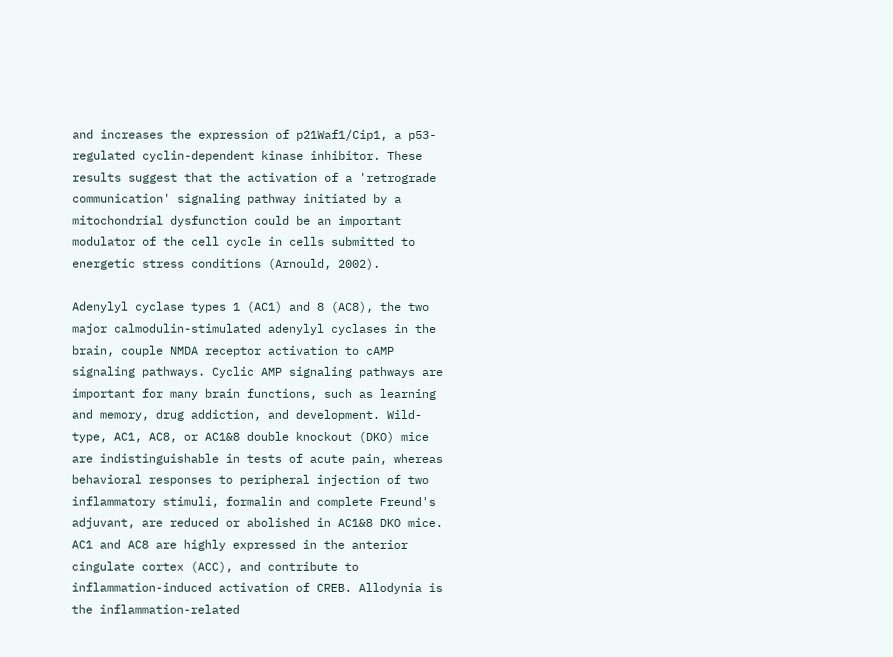and increases the expression of p21Waf1/Cip1, a p53-regulated cyclin-dependent kinase inhibitor. These results suggest that the activation of a 'retrograde communication' signaling pathway initiated by a mitochondrial dysfunction could be an important modulator of the cell cycle in cells submitted to energetic stress conditions (Arnould, 2002).

Adenylyl cyclase types 1 (AC1) and 8 (AC8), the two major calmodulin-stimulated adenylyl cyclases in the brain, couple NMDA receptor activation to cAMP signaling pathways. Cyclic AMP signaling pathways are important for many brain functions, such as learning and memory, drug addiction, and development. Wild-type, AC1, AC8, or AC1&8 double knockout (DKO) mice are indistinguishable in tests of acute pain, whereas behavioral responses to peripheral injection of two inflammatory stimuli, formalin and complete Freund's adjuvant, are reduced or abolished in AC1&8 DKO mice. AC1 and AC8 are highly expressed in the anterior cingulate cortex (ACC), and contribute to inflammation-induced activation of CREB. Allodynia is the inflammation-related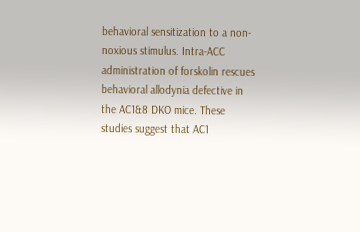behavioral sensitization to a non-noxious stimulus. Intra-ACC administration of forskolin rescues behavioral allodynia defective in the AC1&8 DKO mice. These studies suggest that AC1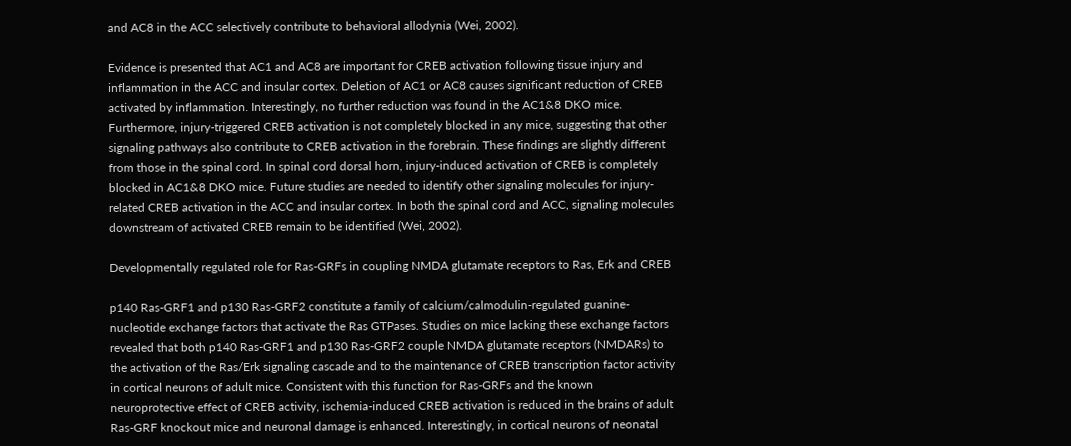and AC8 in the ACC selectively contribute to behavioral allodynia (Wei, 2002).

Evidence is presented that AC1 and AC8 are important for CREB activation following tissue injury and inflammation in the ACC and insular cortex. Deletion of AC1 or AC8 causes significant reduction of CREB activated by inflammation. Interestingly, no further reduction was found in the AC1&8 DKO mice. Furthermore, injury-triggered CREB activation is not completely blocked in any mice, suggesting that other signaling pathways also contribute to CREB activation in the forebrain. These findings are slightly different from those in the spinal cord. In spinal cord dorsal horn, injury-induced activation of CREB is completely blocked in AC1&8 DKO mice. Future studies are needed to identify other signaling molecules for injury-related CREB activation in the ACC and insular cortex. In both the spinal cord and ACC, signaling molecules downstream of activated CREB remain to be identified (Wei, 2002).

Developmentally regulated role for Ras-GRFs in coupling NMDA glutamate receptors to Ras, Erk and CREB

p140 Ras-GRF1 and p130 Ras-GRF2 constitute a family of calcium/calmodulin-regulated guanine-nucleotide exchange factors that activate the Ras GTPases. Studies on mice lacking these exchange factors revealed that both p140 Ras-GRF1 and p130 Ras-GRF2 couple NMDA glutamate receptors (NMDARs) to the activation of the Ras/Erk signaling cascade and to the maintenance of CREB transcription factor activity in cortical neurons of adult mice. Consistent with this function for Ras-GRFs and the known neuroprotective effect of CREB activity, ischemia-induced CREB activation is reduced in the brains of adult Ras-GRF knockout mice and neuronal damage is enhanced. Interestingly, in cortical neurons of neonatal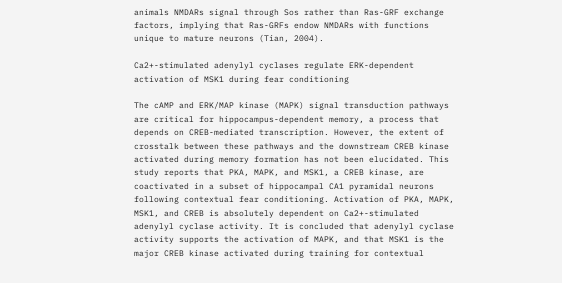animals NMDARs signal through Sos rather than Ras-GRF exchange factors, implying that Ras-GRFs endow NMDARs with functions unique to mature neurons (Tian, 2004).

Ca2+-stimulated adenylyl cyclases regulate ERK-dependent activation of MSK1 during fear conditioning

The cAMP and ERK/MAP kinase (MAPK) signal transduction pathways are critical for hippocampus-dependent memory, a process that depends on CREB-mediated transcription. However, the extent of crosstalk between these pathways and the downstream CREB kinase activated during memory formation has not been elucidated. This study reports that PKA, MAPK, and MSK1, a CREB kinase, are coactivated in a subset of hippocampal CA1 pyramidal neurons following contextual fear conditioning. Activation of PKA, MAPK, MSK1, and CREB is absolutely dependent on Ca2+-stimulated adenylyl cyclase activity. It is concluded that adenylyl cyclase activity supports the activation of MAPK, and that MSK1 is the major CREB kinase activated during training for contextual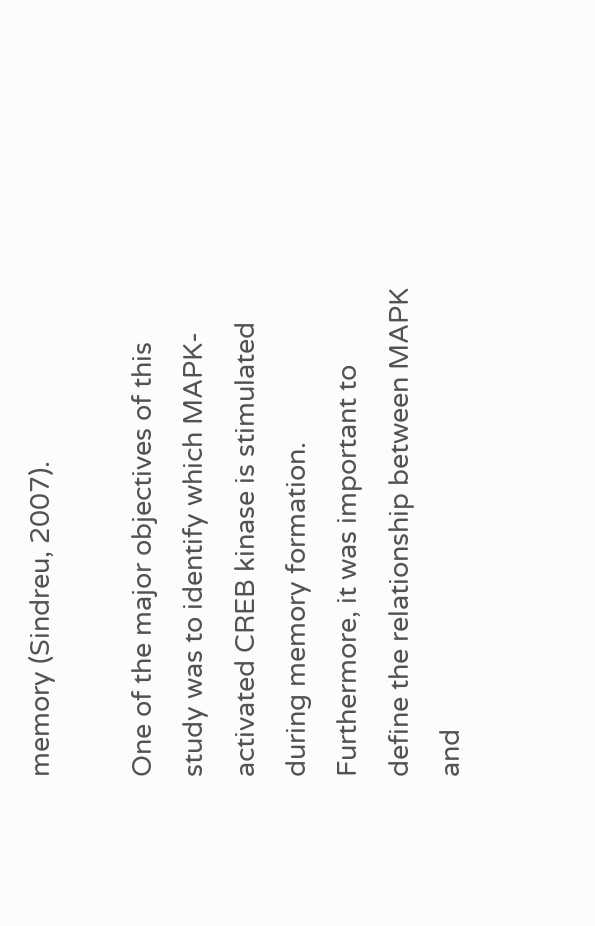memory (Sindreu, 2007).

One of the major objectives of this study was to identify which MAPK-activated CREB kinase is stimulated during memory formation. Furthermore, it was important to define the relationship between MAPK and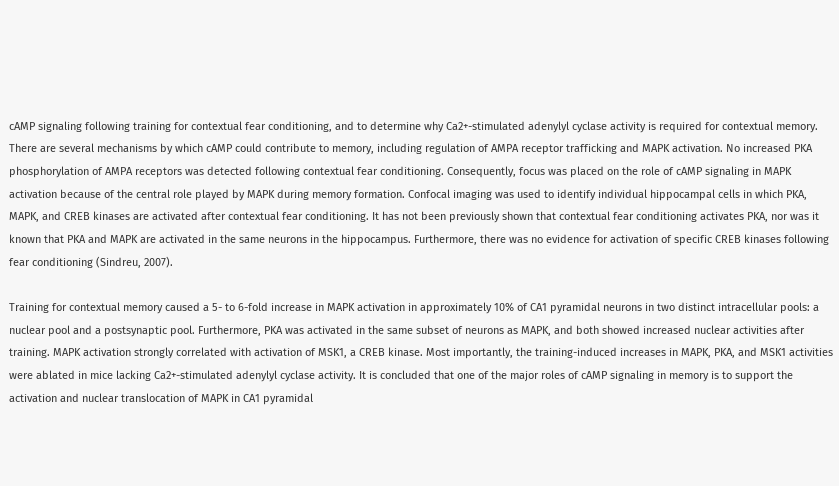cAMP signaling following training for contextual fear conditioning, and to determine why Ca2+-stimulated adenylyl cyclase activity is required for contextual memory. There are several mechanisms by which cAMP could contribute to memory, including regulation of AMPA receptor trafficking and MAPK activation. No increased PKA phosphorylation of AMPA receptors was detected following contextual fear conditioning. Consequently, focus was placed on the role of cAMP signaling in MAPK activation because of the central role played by MAPK during memory formation. Confocal imaging was used to identify individual hippocampal cells in which PKA, MAPK, and CREB kinases are activated after contextual fear conditioning. It has not been previously shown that contextual fear conditioning activates PKA, nor was it known that PKA and MAPK are activated in the same neurons in the hippocampus. Furthermore, there was no evidence for activation of specific CREB kinases following fear conditioning (Sindreu, 2007).

Training for contextual memory caused a 5- to 6-fold increase in MAPK activation in approximately 10% of CA1 pyramidal neurons in two distinct intracellular pools: a nuclear pool and a postsynaptic pool. Furthermore, PKA was activated in the same subset of neurons as MAPK, and both showed increased nuclear activities after training. MAPK activation strongly correlated with activation of MSK1, a CREB kinase. Most importantly, the training-induced increases in MAPK, PKA, and MSK1 activities were ablated in mice lacking Ca2+-stimulated adenylyl cyclase activity. It is concluded that one of the major roles of cAMP signaling in memory is to support the activation and nuclear translocation of MAPK in CA1 pyramidal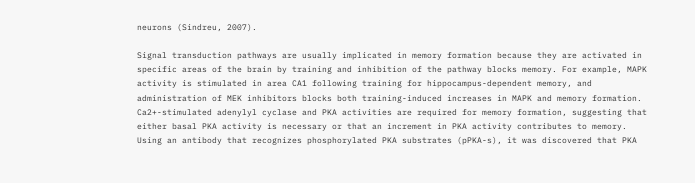neurons (Sindreu, 2007).

Signal transduction pathways are usually implicated in memory formation because they are activated in specific areas of the brain by training and inhibition of the pathway blocks memory. For example, MAPK activity is stimulated in area CA1 following training for hippocampus-dependent memory, and administration of MEK inhibitors blocks both training-induced increases in MAPK and memory formation. Ca2+-stimulated adenylyl cyclase and PKA activities are required for memory formation, suggesting that either basal PKA activity is necessary or that an increment in PKA activity contributes to memory. Using an antibody that recognizes phosphorylated PKA substrates (pPKA-s), it was discovered that PKA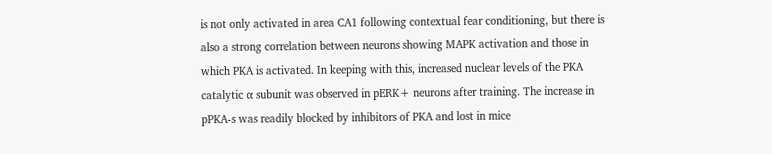is not only activated in area CA1 following contextual fear conditioning, but there is also a strong correlation between neurons showing MAPK activation and those in which PKA is activated. In keeping with this, increased nuclear levels of the PKA catalytic α subunit was observed in pERK+ neurons after training. The increase in pPKA-s was readily blocked by inhibitors of PKA and lost in mice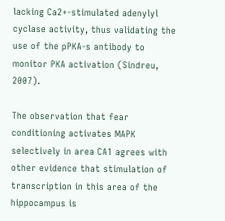lacking Ca2+-stimulated adenylyl cyclase activity, thus validating the use of the pPKA-s antibody to monitor PKA activation (Sindreu, 2007).

The observation that fear conditioning activates MAPK selectively in area CA1 agrees with other evidence that stimulation of transcription in this area of the hippocampus is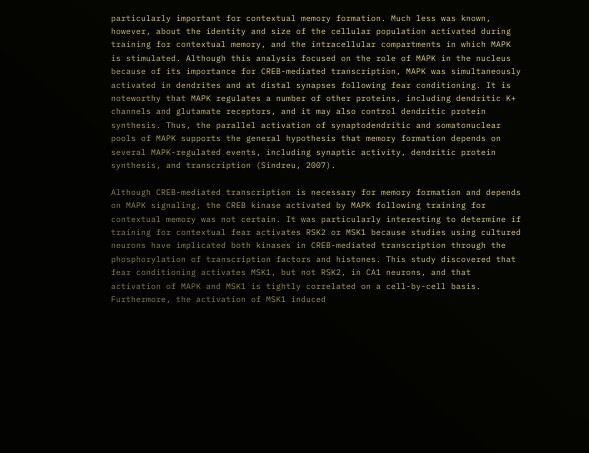particularly important for contextual memory formation. Much less was known, however, about the identity and size of the cellular population activated during training for contextual memory, and the intracellular compartments in which MAPK is stimulated. Although this analysis focused on the role of MAPK in the nucleus because of its importance for CREB-mediated transcription, MAPK was simultaneously activated in dendrites and at distal synapses following fear conditioning. It is noteworthy that MAPK regulates a number of other proteins, including dendritic K+ channels and glutamate receptors, and it may also control dendritic protein synthesis. Thus, the parallel activation of synaptodendritic and somatonuclear pools of MAPK supports the general hypothesis that memory formation depends on several MAPK-regulated events, including synaptic activity, dendritic protein synthesis, and transcription (Sindreu, 2007).

Although CREB-mediated transcription is necessary for memory formation and depends on MAPK signaling, the CREB kinase activated by MAPK following training for contextual memory was not certain. It was particularly interesting to determine if training for contextual fear activates RSK2 or MSK1 because studies using cultured neurons have implicated both kinases in CREB-mediated transcription through the phosphorylation of transcription factors and histones. This study discovered that fear conditioning activates MSK1, but not RSK2, in CA1 neurons, and that activation of MAPK and MSK1 is tightly correlated on a cell-by-cell basis. Furthermore, the activation of MSK1 induced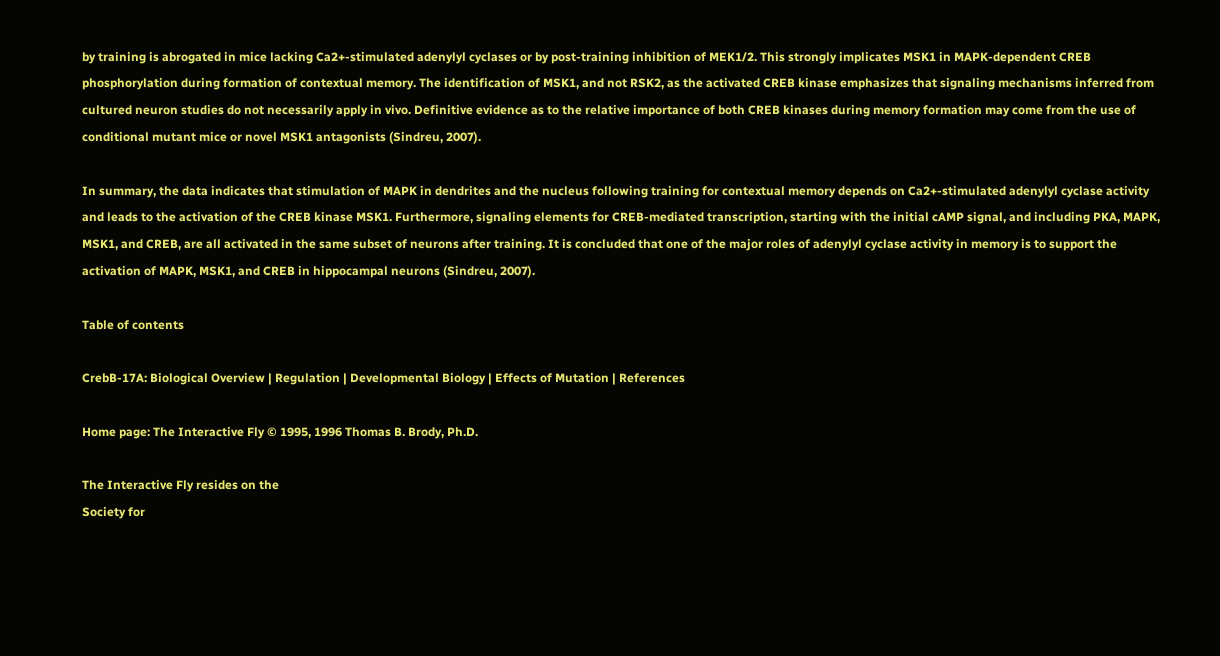by training is abrogated in mice lacking Ca2+-stimulated adenylyl cyclases or by post-training inhibition of MEK1/2. This strongly implicates MSK1 in MAPK-dependent CREB phosphorylation during formation of contextual memory. The identification of MSK1, and not RSK2, as the activated CREB kinase emphasizes that signaling mechanisms inferred from cultured neuron studies do not necessarily apply in vivo. Definitive evidence as to the relative importance of both CREB kinases during memory formation may come from the use of conditional mutant mice or novel MSK1 antagonists (Sindreu, 2007).

In summary, the data indicates that stimulation of MAPK in dendrites and the nucleus following training for contextual memory depends on Ca2+-stimulated adenylyl cyclase activity and leads to the activation of the CREB kinase MSK1. Furthermore, signaling elements for CREB-mediated transcription, starting with the initial cAMP signal, and including PKA, MAPK, MSK1, and CREB, are all activated in the same subset of neurons after training. It is concluded that one of the major roles of adenylyl cyclase activity in memory is to support the activation of MAPK, MSK1, and CREB in hippocampal neurons (Sindreu, 2007).

Table of contents

CrebB-17A: Biological Overview | Regulation | Developmental Biology | Effects of Mutation | References

Home page: The Interactive Fly © 1995, 1996 Thomas B. Brody, Ph.D.

The Interactive Fly resides on the
Society for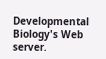Developmental Biology's Web server.